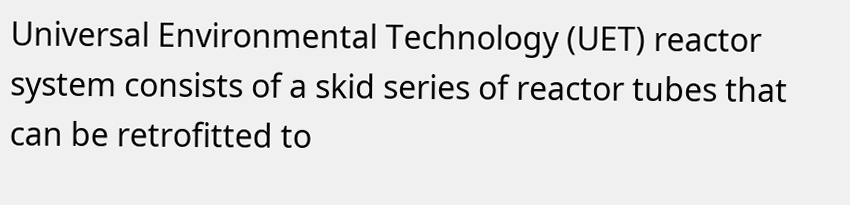Universal Environmental Technology (UET) reactor system consists of a skid series of reactor tubes that can be retrofitted to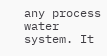any process water system. It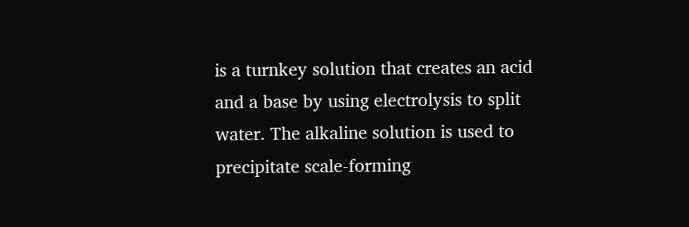is a turnkey solution that creates an acid and a base by using electrolysis to split water. The alkaline solution is used to precipitate scale-forming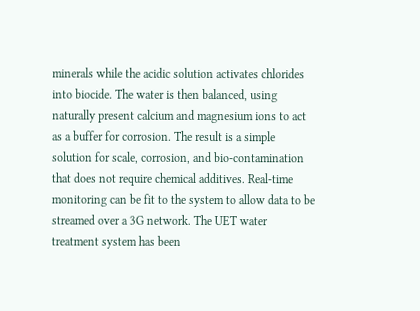minerals while the acidic solution activates chlorides into biocide. The water is then balanced, using naturally present calcium and magnesium ions to act as a buffer for corrosion. The result is a simple solution for scale, corrosion, and bio-contamination that does not require chemical additives. Real-time monitoring can be fit to the system to allow data to be streamed over a 3G network. The UET water treatment system has been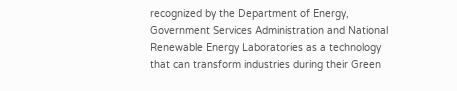recognized by the Department of Energy, Government Services Administration and National Renewable Energy Laboratories as a technology that can transform industries during their Green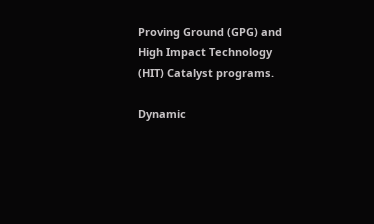Proving Ground (GPG) and High Impact Technology (HIT) Catalyst programs.

Dynamic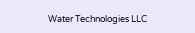Water Technologies LLC